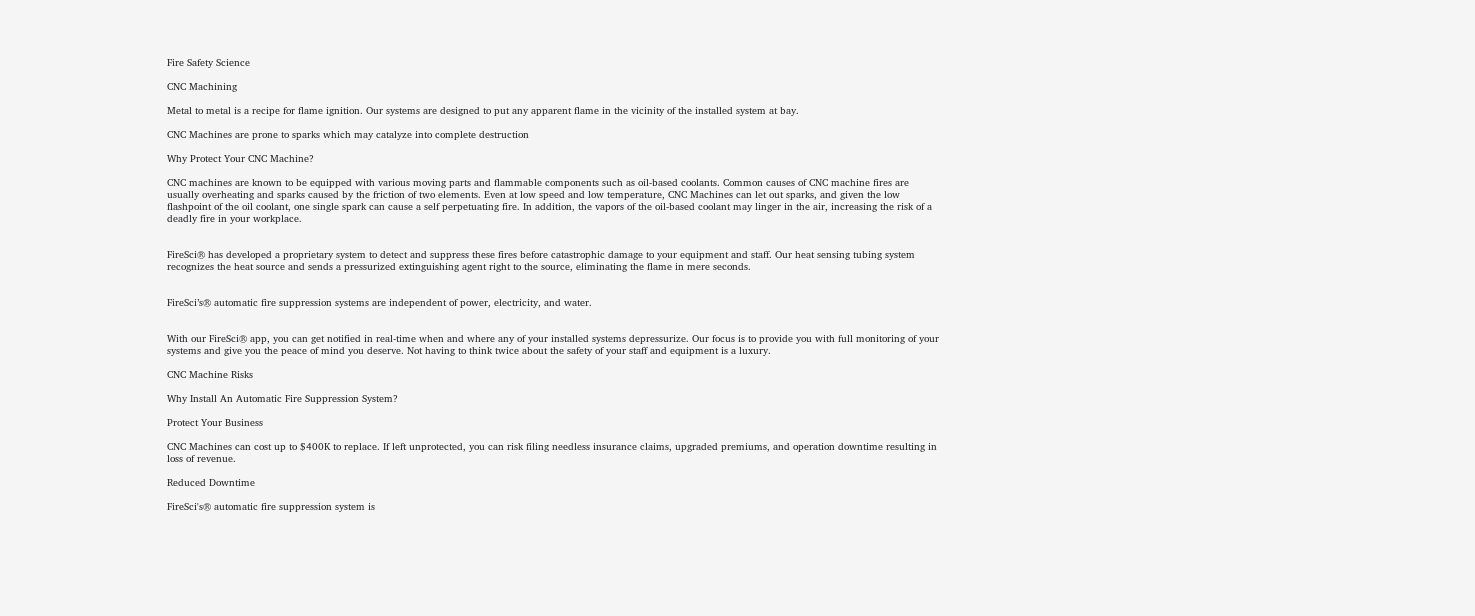Fire Safety Science

CNC Machining

Metal to metal is a recipe for flame ignition. Our systems are designed to put any apparent flame in the vicinity of the installed system at bay.

CNC Machines are prone to sparks which may catalyze into complete destruction

Why Protect Your CNC Machine?

CNC machines are known to be equipped with various moving parts and flammable components such as oil-based coolants. Common causes of CNC machine fires are usually overheating and sparks caused by the friction of two elements. Even at low speed and low temperature, CNC Machines can let out sparks, and given the low flashpoint of the oil coolant, one single spark can cause a self perpetuating fire. In addition, the vapors of the oil-based coolant may linger in the air, increasing the risk of a deadly fire in your workplace.


FireSci® has developed a proprietary system to detect and suppress these fires before catastrophic damage to your equipment and staff. Our heat sensing tubing system recognizes the heat source and sends a pressurized extinguishing agent right to the source, eliminating the flame in mere seconds.


FireSci’s® automatic fire suppression systems are independent of power, electricity, and water.


With our FireSci® app, you can get notified in real-time when and where any of your installed systems depressurize. Our focus is to provide you with full monitoring of your systems and give you the peace of mind you deserve. Not having to think twice about the safety of your staff and equipment is a luxury.

CNC Machine Risks

Why Install An Automatic Fire Suppression System?

Protect Your Business

CNC Machines can cost up to $400K to replace. If left unprotected, you can risk filing needless insurance claims, upgraded premiums, and operation downtime resulting in loss of revenue.

Reduced Downtime

FireSci's® automatic fire suppression system is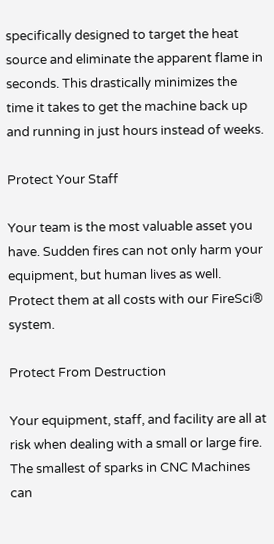specifically designed to target the heat source and eliminate the apparent flame in seconds. This drastically minimizes the time it takes to get the machine back up and running in just hours instead of weeks.

Protect Your Staff

Your team is the most valuable asset you have. Sudden fires can not only harm your equipment, but human lives as well. Protect them at all costs with our FireSci® system.

Protect From Destruction

Your equipment, staff, and facility are all at risk when dealing with a small or large fire. The smallest of sparks in CNC Machines can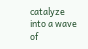catalyze into a wave of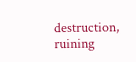destruction, ruining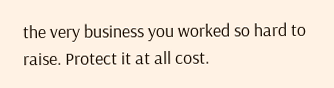the very business you worked so hard to raise. Protect it at all cost.